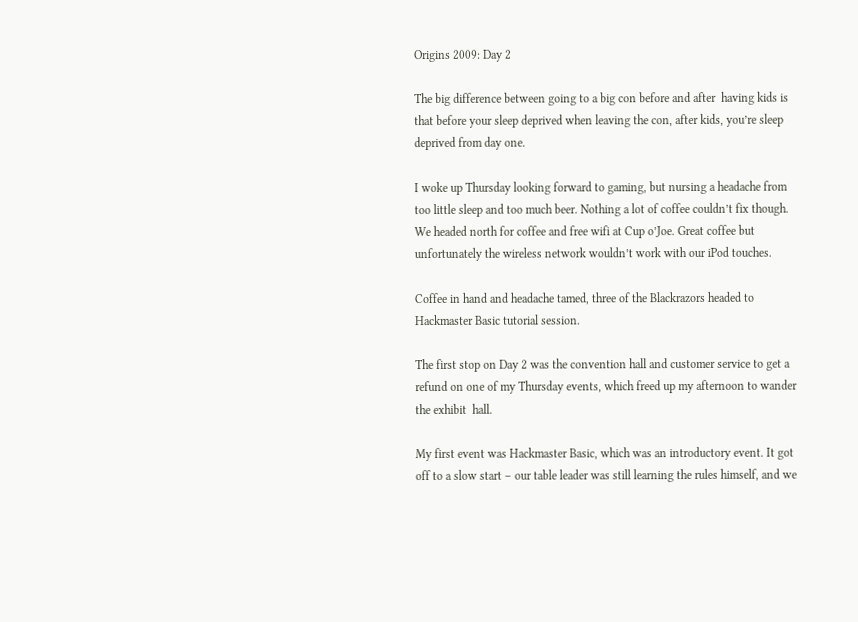Origins 2009: Day 2

The big difference between going to a big con before and after  having kids is that before your sleep deprived when leaving the con, after kids, you’re sleep deprived from day one.

I woke up Thursday looking forward to gaming, but nursing a headache from too little sleep and too much beer. Nothing a lot of coffee couldn’t fix though. We headed north for coffee and free wifi at Cup o’Joe. Great coffee but unfortunately the wireless network wouldn’t work with our iPod touches.

Coffee in hand and headache tamed, three of the Blackrazors headed to Hackmaster Basic tutorial session.

The first stop on Day 2 was the convention hall and customer service to get a refund on one of my Thursday events, which freed up my afternoon to wander the exhibit  hall.

My first event was Hackmaster Basic, which was an introductory event. It got off to a slow start – our table leader was still learning the rules himself, and we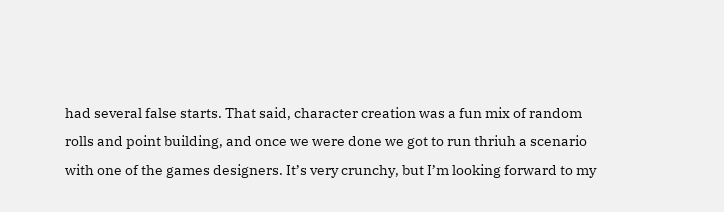had several false starts. That said, character creation was a fun mix of random rolls and point building, and once we were done we got to run thriuh a scenario with one of the games designers. It’s very crunchy, but I’m looking forward to my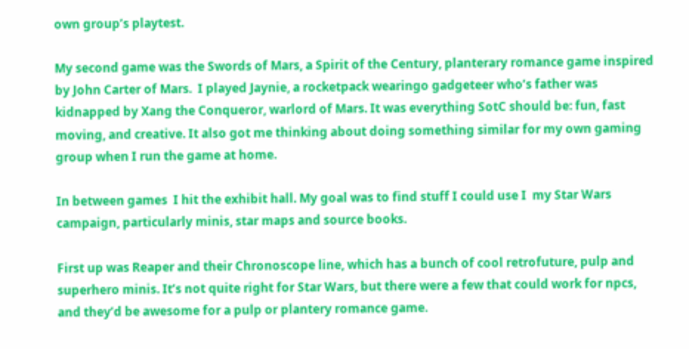own group’s playtest.

My second game was the Swords of Mars, a Spirit of the Century, planterary romance game inspired by John Carter of Mars.  I played Jaynie, a rocketpack wearingo gadgeteer who’s father was kidnapped by Xang the Conqueror, warlord of Mars. It was everything SotC should be: fun, fast moving, and creative. It also got me thinking about doing something similar for my own gaming group when I run the game at home.

In between games  I hit the exhibit hall. My goal was to find stuff I could use I  my Star Wars campaign, particularly minis, star maps and source books.

First up was Reaper and their Chronoscope line, which has a bunch of cool retrofuture, pulp and superhero minis. It’s not quite right for Star Wars, but there were a few that could work for npcs, and they’d be awesome for a pulp or plantery romance game.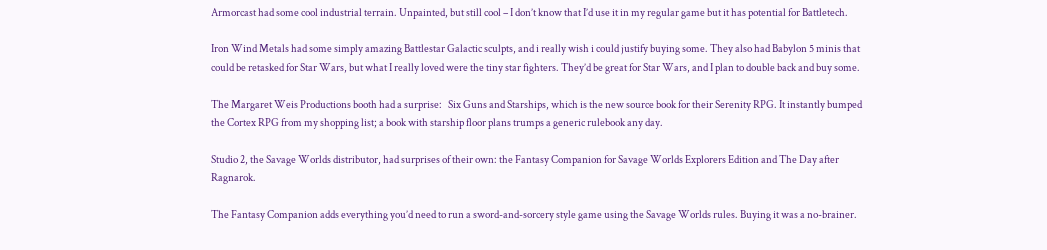Armorcast had some cool industrial terrain. Unpainted, but still cool – I don’t know that I’d use it in my regular game but it has potential for Battletech.

Iron Wind Metals had some simply amazing Battlestar Galactic sculpts, and i really wish i could justify buying some. They also had Babylon 5 minis that could be retasked for Star Wars, but what I really loved were the tiny star fighters. They’d be great for Star Wars, and I plan to double back and buy some.

The Margaret Weis Productions booth had a surprise:   Six Guns and Starships, which is the new source book for their Serenity RPG. It instantly bumped the Cortex RPG from my shopping list; a book with starship floor plans trumps a generic rulebook any day.

Studio 2, the Savage Worlds distributor, had surprises of their own: the Fantasy Companion for Savage Worlds Explorers Edition and The Day after Ragnarok.

The Fantasy Companion adds everything you’d need to run a sword-and-sorcery style game using the Savage Worlds rules. Buying it was a no-brainer.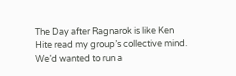The Day after Ragnarok is like Ken Hite read my group’s collective mind. We’d wanted to run a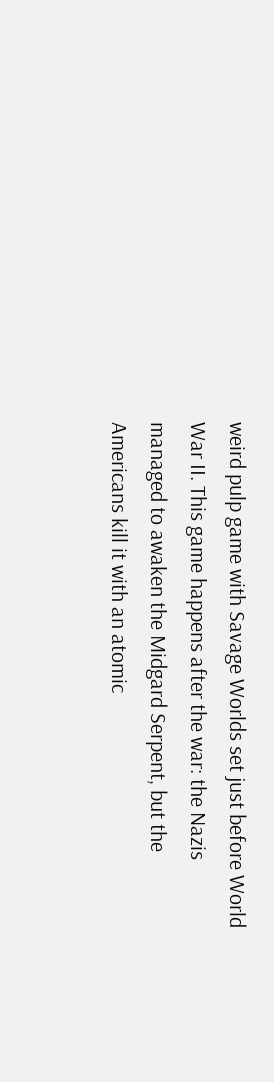weird pulp game with Savage Worlds set just before World War II. This game happens after the war: the Nazis managed to awaken the Midgard Serpent, but the Americans kill it with an atomic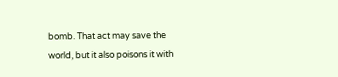bomb. That act may save the world, but it also poisons it with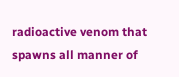radioactive venom that spawns all manner of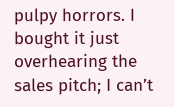pulpy horrors. I bought it just overhearing the sales pitch; I can’t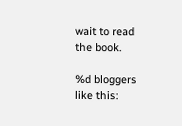wait to read the book.

%d bloggers like this: